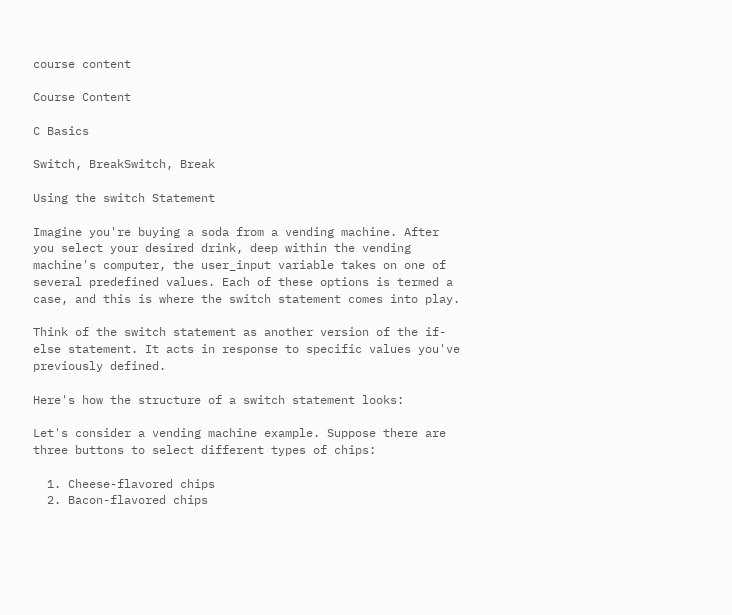course content

Course Content

C Basics

Switch, BreakSwitch, Break

Using the switch Statement

Imagine you're buying a soda from a vending machine. After you select your desired drink, deep within the vending machine's computer, the user_input variable takes on one of several predefined values. Each of these options is termed a case, and this is where the switch statement comes into play.

Think of the switch statement as another version of the if-else statement. It acts in response to specific values you've previously defined.

Here's how the structure of a switch statement looks:

Let's consider a vending machine example. Suppose there are three buttons to select different types of chips:

  1. Cheese-flavored chips
  2. Bacon-flavored chips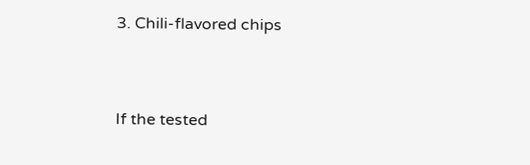3. Chili-flavored chips


If the tested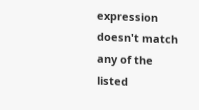expression doesn't match any of the listed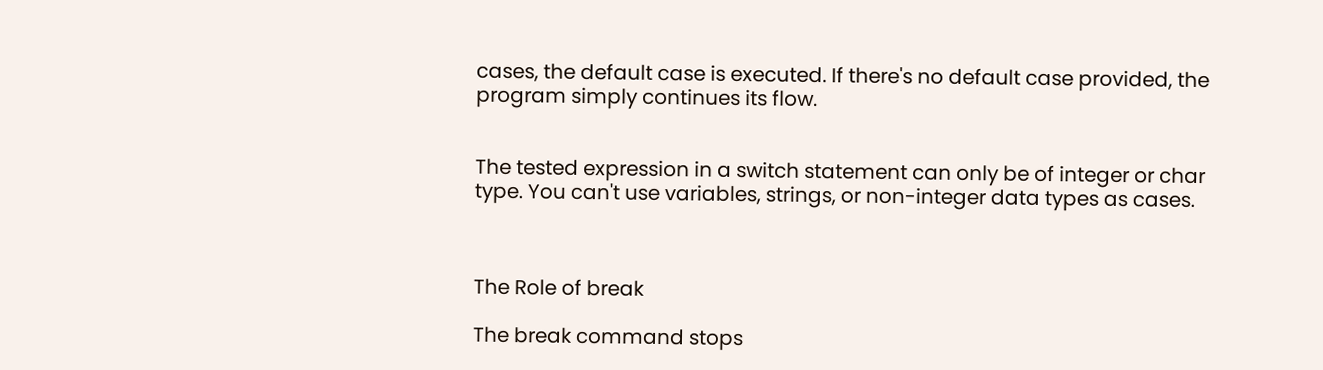cases, the default case is executed. If there's no default case provided, the program simply continues its flow.


The tested expression in a switch statement can only be of integer or char type. You can't use variables, strings, or non-integer data types as cases.



The Role of break

The break command stops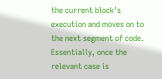the current block's execution and moves on to the next segment of code. Essentially, once the relevant case is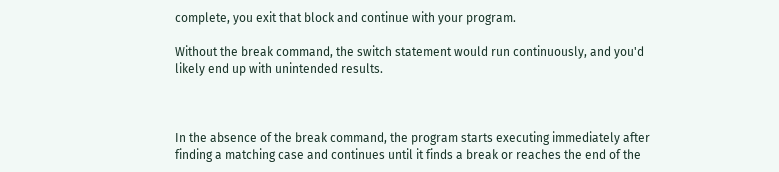complete, you exit that block and continue with your program.

Without the break command, the switch statement would run continuously, and you'd likely end up with unintended results.



In the absence of the break command, the program starts executing immediately after finding a matching case and continues until it finds a break or reaches the end of the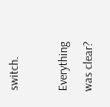switch.

Everything was clear?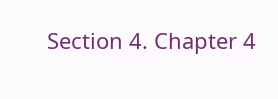Section 4. Chapter 4